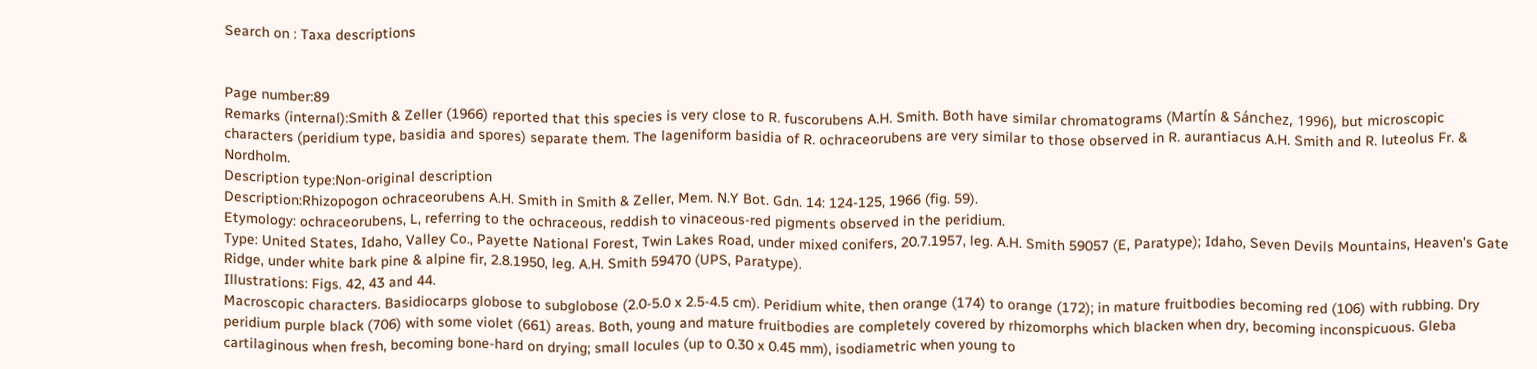Search on : Taxa descriptions


Page number:89
Remarks (internal):Smith & Zeller (1966) reported that this species is very close to R. fuscorubens A.H. Smith. Both have similar chromatograms (Martín & Sánchez, 1996), but microscopic characters (peridium type, basidia and spores) separate them. The lageniform basidia of R. ochraceorubens are very similar to those observed in R. aurantiacus A.H. Smith and R. luteolus Fr. & Nordholm.
Description type:Non-original description
Description:Rhizopogon ochraceorubens A.H. Smith in Smith & Zeller, Mem. N.Y Bot. Gdn. 14: 124-125, 1966 (fig. 59).
Etymology: ochraceorubens, L, referring to the ochraceous, reddish to vinaceous-red pigments observed in the peridium.
Type: United States, Idaho, Valley Co., Payette National Forest, Twin Lakes Road, under mixed conifers, 20.7.1957, leg. A.H. Smith 59057 (E, Paratype); Idaho, Seven Devils Mountains, Heaven's Gate Ridge, under white bark pine & alpine fir, 2.8.1950, leg. A.H. Smith 59470 (UPS, Paratype).
Illustrations: Figs. 42, 43 and 44.
Macroscopic characters. Basidiocarps globose to subglobose (2.0-5.0 x 2.5-4.5 cm). Peridium white, then orange (174) to orange (172); in mature fruitbodies becoming red (106) with rubbing. Dry peridium purple black (706) with some violet (661) areas. Both, young and mature fruitbodies are completely covered by rhizomorphs which blacken when dry, becoming inconspicuous. Gleba cartilaginous when fresh, becoming bone-hard on drying; small locules (up to 0.30 x 0.45 mm), isodiametric when young to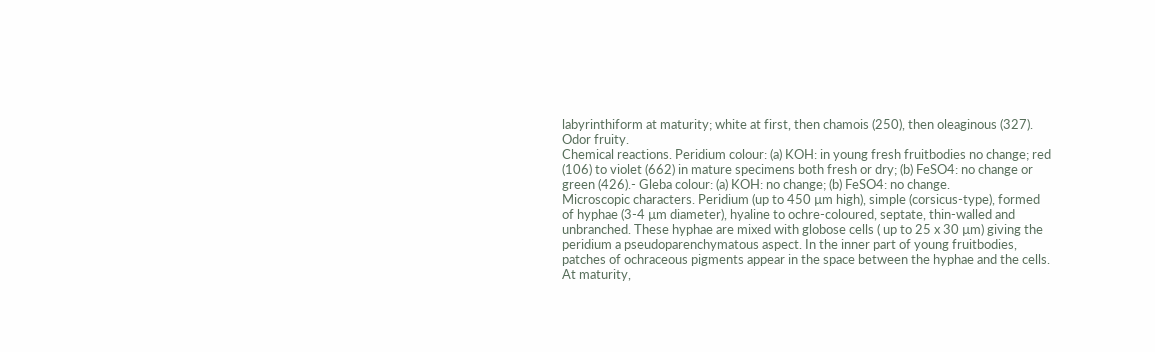labyrinthiform at maturity; white at first, then chamois (250), then oleaginous (327). Odor fruity.
Chemical reactions. Peridium colour: (a) KOH: in young fresh fruitbodies no change; red (106) to violet (662) in mature specimens both fresh or dry; (b) FeSO4: no change or green (426).- Gleba colour: (a) KOH: no change; (b) FeSO4: no change.
Microscopic characters. Peridium (up to 450 µm high), simple (corsicus-type), formed of hyphae (3-4 µm diameter), hyaline to ochre-coloured, septate, thin-walled and unbranched. These hyphae are mixed with globose cells ( up to 25 x 30 µm) giving the peridium a pseudoparenchymatous aspect. In the inner part of young fruitbodies, patches of ochraceous pigments appear in the space between the hyphae and the cells. At maturity,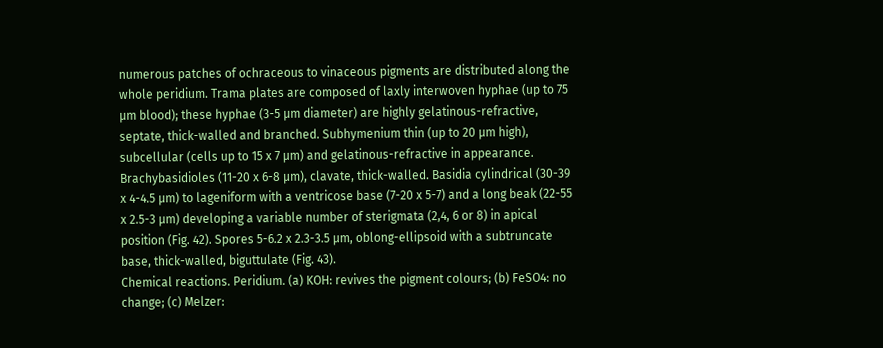numerous patches of ochraceous to vinaceous pigments are distributed along the whole peridium. Trama plates are composed of laxly interwoven hyphae (up to 75 µm blood); these hyphae (3-5 µm diameter) are highly gelatinous-refractive, septate, thick-walled and branched. Subhymenium thin (up to 20 µm high), subcellular (cells up to 15 x 7 µm) and gelatinous-refractive in appearance. Brachybasidioles (11-20 x 6-8 µm), clavate, thick-walled. Basidia cylindrical (30-39 x 4-4.5 µm) to lageniform with a ventricose base (7-20 x 5-7) and a long beak (22-55 x 2.5-3 µm) developing a variable number of sterigmata (2,4, 6 or 8) in apical position (Fig. 42). Spores 5-6.2 x 2.3-3.5 µm, oblong-ellipsoid with a subtruncate base, thick-walled, biguttulate (Fig. 43).
Chemical reactions. Peridium. (a) KOH: revives the pigment colours; (b) FeSO4: no change; (c) Melzer: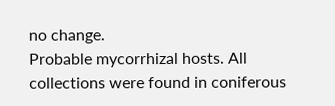no change.
Probable mycorrhizal hosts. All collections were found in coniferous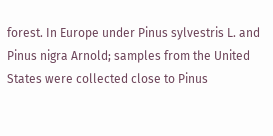forest. In Europe under Pinus sylvestris L. and Pinus nigra Arnold; samples from the United States were collected close to Pinus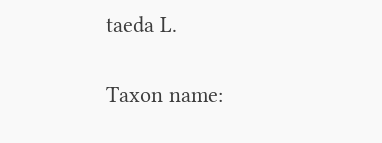taeda L.

Taxon name: